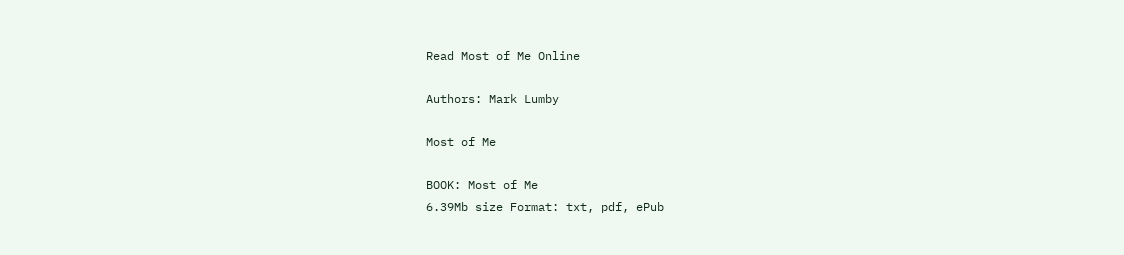Read Most of Me Online

Authors: Mark Lumby

Most of Me

BOOK: Most of Me
6.39Mb size Format: txt, pdf, ePub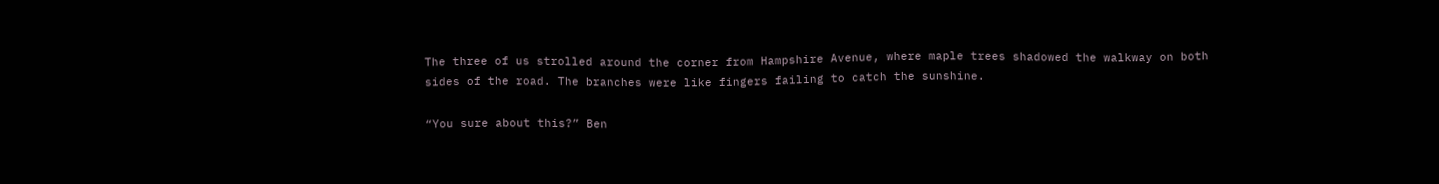The three of us strolled around the corner from Hampshire Avenue, where maple trees shadowed the walkway on both sides of the road. The branches were like fingers failing to catch the sunshine.

“You sure about this?” Ben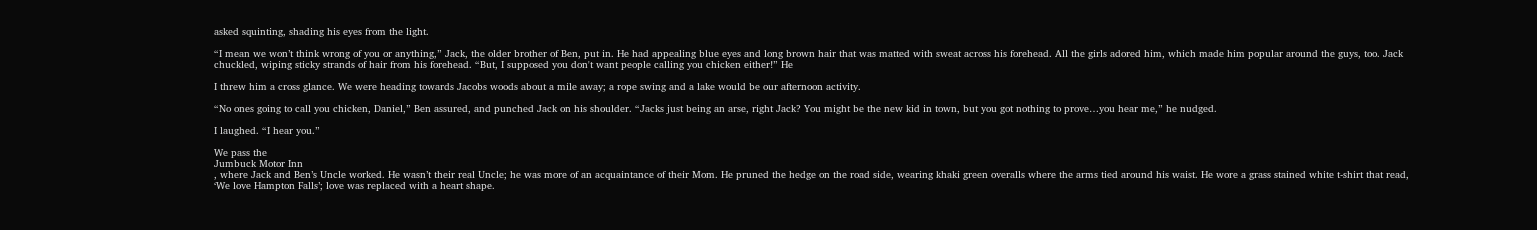asked squinting, shading his eyes from the light.

“I mean we won’t think wrong of you or anything,” Jack, the older brother of Ben, put in. He had appealing blue eyes and long brown hair that was matted with sweat across his forehead. All the girls adored him, which made him popular around the guys, too. Jack chuckled, wiping sticky strands of hair from his forehead. “But, I supposed you don't want people calling you chicken either!” He

I threw him a cross glance. We were heading towards Jacobs woods about a mile away; a rope swing and a lake would be our afternoon activity.

“No ones going to call you chicken, Daniel,” Ben assured, and punched Jack on his shoulder. “Jacks just being an arse, right Jack? You might be the new kid in town, but you got nothing to prove…you hear me,” he nudged.

I laughed. “I hear you.”

We pass the
Jumbuck Motor Inn
, where Jack and Ben’s Uncle worked. He wasn’t their real Uncle; he was more of an acquaintance of their Mom. He pruned the hedge on the road side, wearing khaki green overalls where the arms tied around his waist. He wore a grass stained white t-shirt that read, ‘We love Hampton Falls’; love was replaced with a heart shape.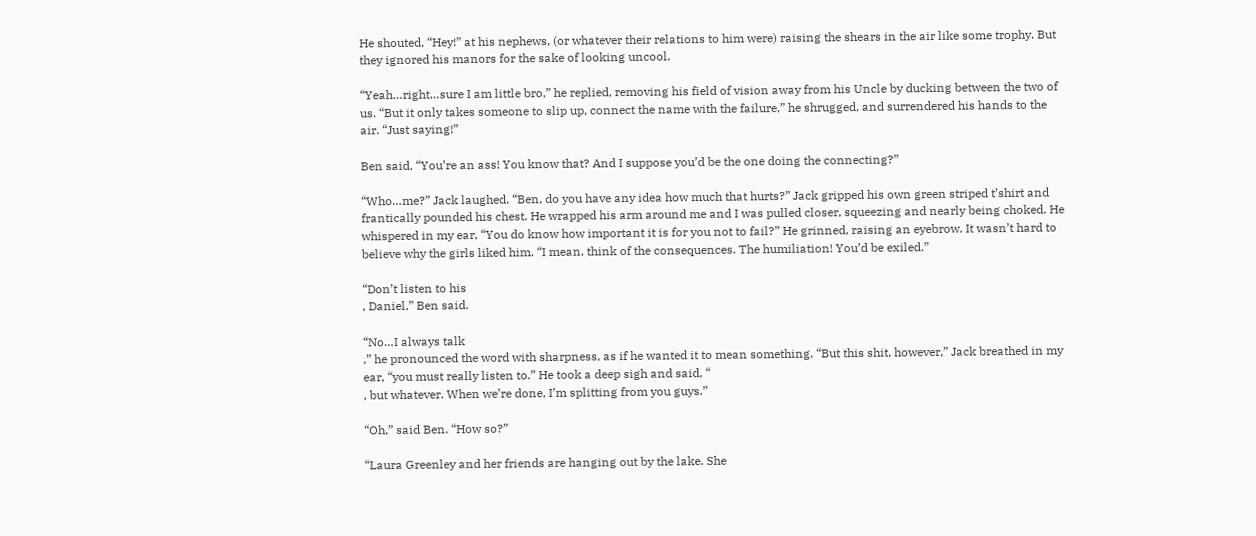He shouted, “Hey!” at his nephews, (or whatever their relations to him were) raising the shears in the air like some trophy. But they ignored his manors for the sake of looking uncool.

“Yeah…right…sure I am little bro,” he replied, removing his field of vision away from his Uncle by ducking between the two of us. “But it only takes someone to slip up, connect the name with the failure,” he shrugged, and surrendered his hands to the air. “Just saying!”

Ben said, “You’re an ass! You know that? And I suppose you’d be the one doing the connecting?”

“Who…me?” Jack laughed. “Ben, do you have any idea how much that hurts?” Jack gripped his own green striped t’shirt and frantically pounded his chest. He wrapped his arm around me and I was pulled closer, squeezing and nearly being choked. He whispered in my ear, “You do know how important it is for you not to fail?” He grinned, raising an eyebrow. It wasn’t hard to believe why the girls liked him. “I mean, think of the consequences. The humiliation! You’d be exiled.”

“Don’t listen to his
, Daniel,” Ben said.

“No…I always talk
,” he pronounced the word with sharpness, as if he wanted it to mean something. “But this shit, however,” Jack breathed in my ear, “you must really listen to.” He took a deep sigh and said, “
, but whatever. When we’re done, I’m splitting from you guys.”

“Oh,” said Ben. “How so?”

“Laura Greenley and her friends are hanging out by the lake. She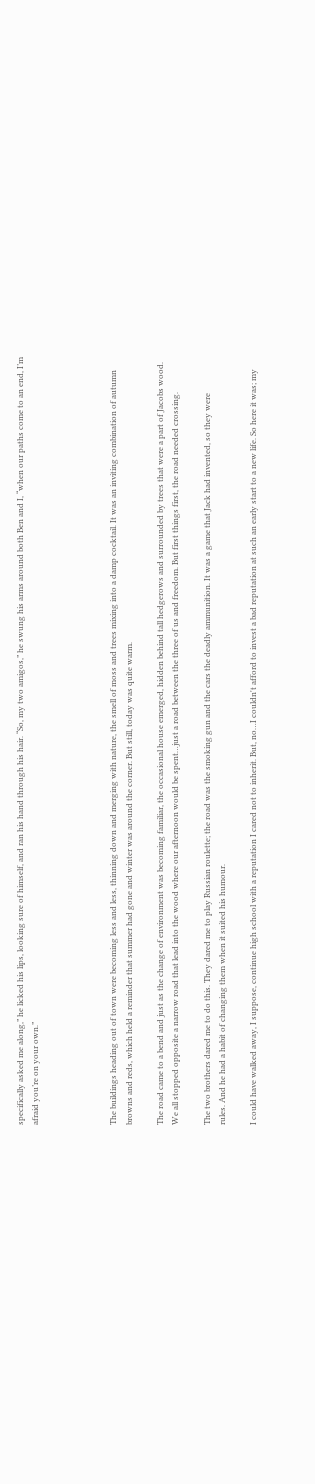specifically asked me along,” he licked his lips, looking sure of himself, and ran his hand through his hair. “So, my two amigos,” he swung his arms around both Ben and I, “when our paths come to an end, I’m afraid you’re on your own.”




The buildings heading out of town were becoming less and less, thinning down and merging with nature, the smell of moss and trees mixing into a damp cocktail. It was an inviting combination of autumn browns and reds, which held a reminder that summer had gone and winter was around the corner. But still, today was quite warm.

The road came to a bend and just as the change of environment was becoming familiar, the occasional house emerged, hidden behind tall hedgerows and surrounded by trees that were a part of Jacobs wood. We all stopped opposite a narrow road that lead into the wood where our afternoon would be spent…just a road between the three of us and freedom. But first things first, the road needed crossing.

The two brothers dared me to do this. They dared me to play Russian roulette; the road was the smoking gun and the cars the deadly ammunition. It was a game that Jack had invented, so they were
rules. And he had a habit of changing them when it suited his humour.

I could have walked away, I suppose, continue high school with a reputation I cared not to inherit. But, no…I couldn't afford to invest a bad reputation at such an early start to a new life. So here it was; my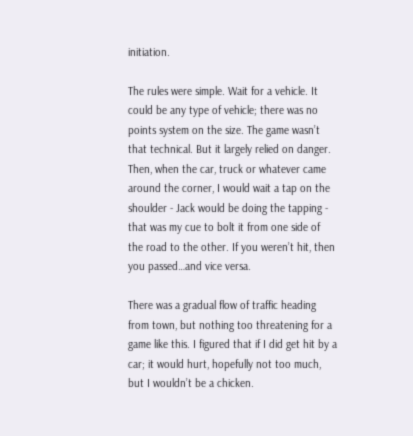initiation.

The rules were simple. Wait for a vehicle. It could be any type of vehicle; there was no points system on the size. The game wasn’t that technical. But it largely relied on danger. Then, when the car, truck or whatever came around the corner, I would wait a tap on the shoulder - Jack would be doing the tapping - that was my cue to bolt it from one side of the road to the other. If you weren’t hit, then you passed…and vice versa.

There was a gradual flow of traffic heading from town, but nothing too threatening for a game like this. I figured that if I did get hit by a car; it would hurt, hopefully not too much, but I wouldn’t be a chicken.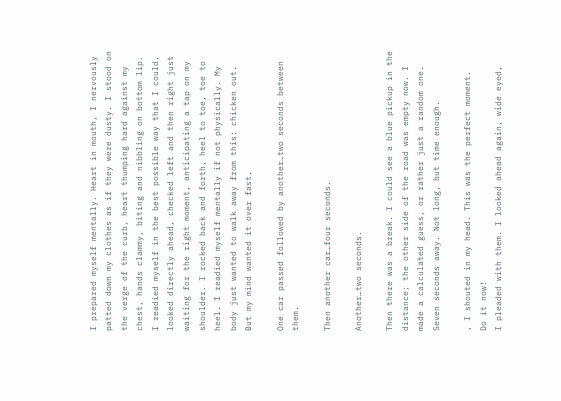I prepared myself mentally. Heart in mouth, I nervously patted down my clothes as if they were dusty. I stood on the verge of the curb, heart thumping hard against my chest, hands clammy, biting and nibbling on bottom lip. I readied myself in the best possible way that I could, looked directly ahead, checked left and then right just waiting for the right moment, anticipating a tap on my shoulder. I rocked back and forth, heel to toe, toe to heel. I readied myself mentally if not physically. My body just wanted to walk away from this: chicken out. But my mind wanted it over fast.

One car passed followed by another…two seconds between them.

Then another car…four seconds.

Another…two seconds.

Then there was a break. I could see a blue pickup in the distance; the other side of the road was empty now. I made a calculated guess, or rather just a random one. Seven seconds away. Not long, but time enough.

, I shouted in my head. This was the perfect moment.
Do it now!
I pleaded with them. I looked ahead again, wide eyed,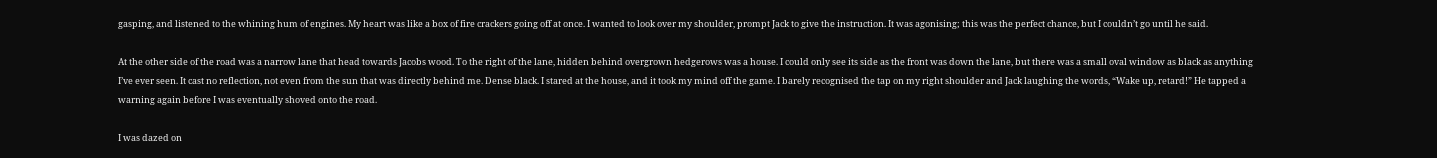gasping, and listened to the whining hum of engines. My heart was like a box of fire crackers going off at once. I wanted to look over my shoulder, prompt Jack to give the instruction. It was agonising; this was the perfect chance, but I couldn’t go until he said.

At the other side of the road was a narrow lane that head towards Jacobs wood. To the right of the lane, hidden behind overgrown hedgerows was a house. I could only see its side as the front was down the lane, but there was a small oval window as black as anything I’ve ever seen. It cast no reflection, not even from the sun that was directly behind me. Dense black. I stared at the house, and it took my mind off the game. I barely recognised the tap on my right shoulder and Jack laughing the words, “Wake up, retard!” He tapped a warning again before I was eventually shoved onto the road.

I was dazed on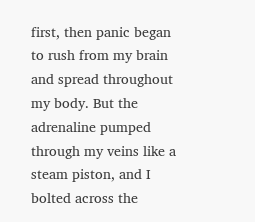first, then panic began to rush from my brain and spread throughout my body. But the adrenaline pumped through my veins like a steam piston, and I bolted across the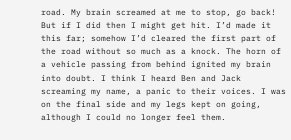road. My brain screamed at me to stop, go back! But if I did then I might get hit. I’d made it this far; somehow I’d cleared the first part of the road without so much as a knock. The horn of a vehicle passing from behind ignited my brain into doubt. I think I heard Ben and Jack screaming my name, a panic to their voices. I was on the final side and my legs kept on going, although I could no longer feel them.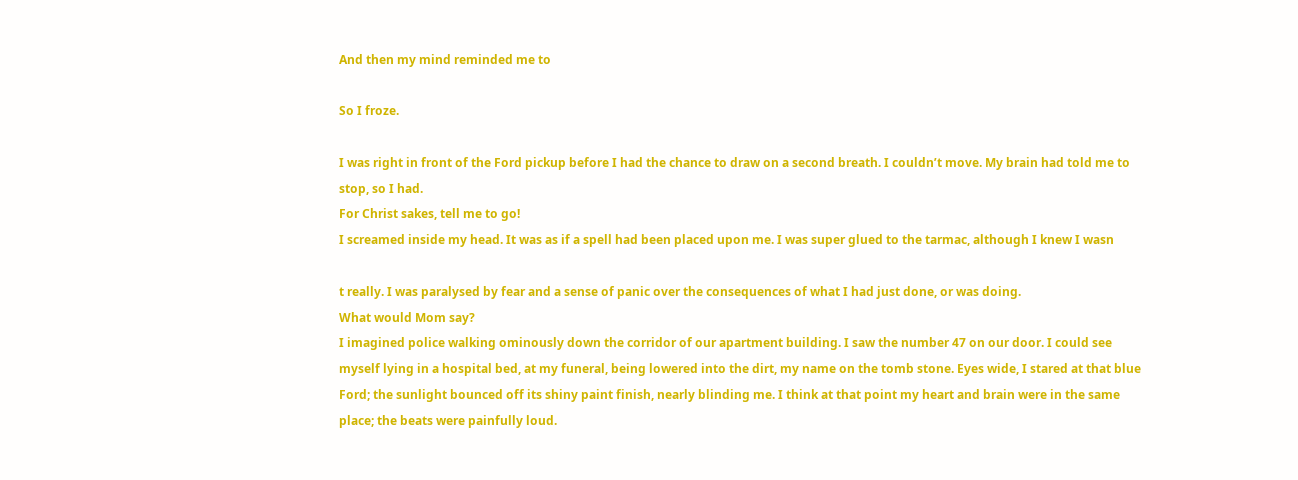And then my mind reminded me to

So I froze.

I was right in front of the Ford pickup before I had the chance to draw on a second breath. I couldn’t move. My brain had told me to stop, so I had.
For Christ sakes, tell me to go!
I screamed inside my head. It was as if a spell had been placed upon me. I was super glued to the tarmac, although I knew I wasn

t really. I was paralysed by fear and a sense of panic over the consequences of what I had just done, or was doing.
What would Mom say?
I imagined police walking ominously down the corridor of our apartment building. I saw the number 47 on our door. I could see myself lying in a hospital bed, at my funeral, being lowered into the dirt, my name on the tomb stone. Eyes wide, I stared at that blue Ford; the sunlight bounced off its shiny paint finish, nearly blinding me. I think at that point my heart and brain were in the same place; the beats were painfully loud.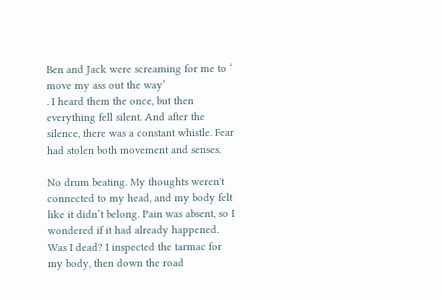Ben and Jack were screaming for me to ‘
move my ass out the way’
. I heard them the once, but then everything fell silent. And after the silence, there was a constant whistle. Fear had stolen both movement and senses.

No drum beating. My thoughts weren't connected to my head, and my body felt like it didn’t belong. Pain was absent, so I wondered if it had already happened. Was I dead? I inspected the tarmac for my body, then down the road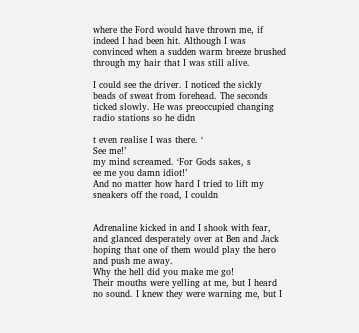where the Ford would have thrown me, if indeed I had been hit. Although I was convinced when a sudden warm breeze brushed through my hair that I was still alive.

I could see the driver. I noticed the sickly beads of sweat from forehead. The seconds ticked slowly. He was preoccupied changing radio stations so he didn

t even realise I was there. ‘
See me!’
my mind screamed. ‘For Gods sakes, s
ee me you damn idiot!’
And no matter how hard I tried to lift my sneakers off the road, I couldn


Adrenaline kicked in and I shook with fear, and glanced desperately over at Ben and Jack hoping that one of them would play the hero and push me away.
Why the hell did you make me go!
Their mouths were yelling at me, but I heard no sound. I knew they were warning me, but I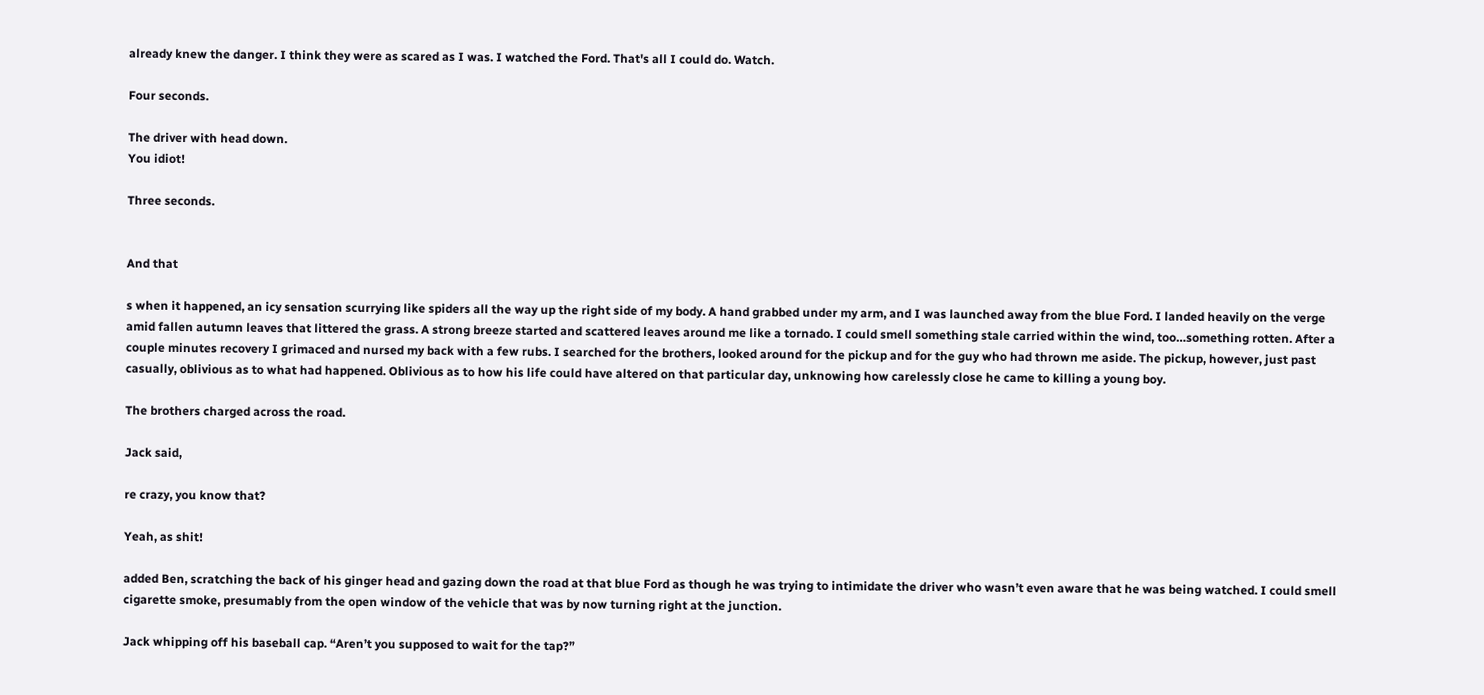already knew the danger. I think they were as scared as I was. I watched the Ford. That's all I could do. Watch.

Four seconds.

The driver with head down.
You idiot!

Three seconds.


And that

s when it happened, an icy sensation scurrying like spiders all the way up the right side of my body. A hand grabbed under my arm, and I was launched away from the blue Ford. I landed heavily on the verge amid fallen autumn leaves that littered the grass. A strong breeze started and scattered leaves around me like a tornado. I could smell something stale carried within the wind, too…something rotten. After a couple minutes recovery I grimaced and nursed my back with a few rubs. I searched for the brothers, looked around for the pickup and for the guy who had thrown me aside. The pickup, however, just past casually, oblivious as to what had happened. Oblivious as to how his life could have altered on that particular day, unknowing how carelessly close he came to killing a young boy.

The brothers charged across the road.

Jack said,

re crazy, you know that?

Yeah, as shit!

added Ben, scratching the back of his ginger head and gazing down the road at that blue Ford as though he was trying to intimidate the driver who wasn’t even aware that he was being watched. I could smell cigarette smoke, presumably from the open window of the vehicle that was by now turning right at the junction.

Jack whipping off his baseball cap. “Aren’t you supposed to wait for the tap?”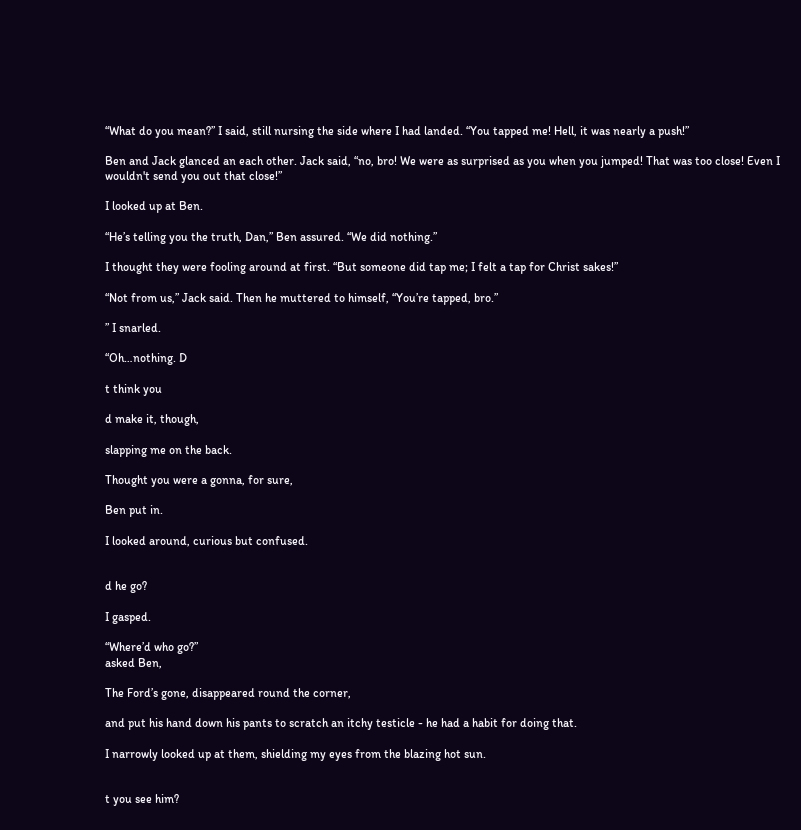“What do you mean?” I said, still nursing the side where I had landed. “You tapped me! Hell, it was nearly a push!”

Ben and Jack glanced an each other. Jack said, “no, bro! We were as surprised as you when you jumped! That was too close! Even I wouldn't send you out that close!”

I looked up at Ben.

“He’s telling you the truth, Dan,” Ben assured. “We did nothing.”

I thought they were fooling around at first. “But someone did tap me; I felt a tap for Christ sakes!”

“Not from us,” Jack said. Then he muttered to himself, “You’re tapped, bro.”

” I snarled.

“Oh…nothing. D

t think you

d make it, though,

slapping me on the back.

Thought you were a gonna, for sure,

Ben put in.

I looked around, curious but confused.


d he go?

I gasped.

“Where’d who go?”
asked Ben,

The Ford’s gone, disappeared round the corner,

and put his hand down his pants to scratch an itchy testicle - he had a habit for doing that.

I narrowly looked up at them, shielding my eyes from the blazing hot sun.


t you see him?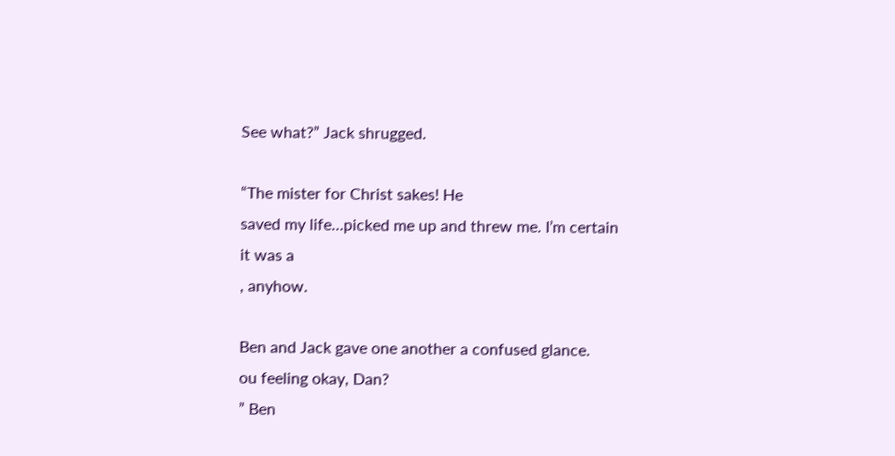See what?” Jack shrugged.

“The mister for Christ sakes! He
saved my life…picked me up and threw me. I’m certain it was a
, anyhow.

Ben and Jack gave one another a confused glance.
ou feeling okay, Dan?
” Ben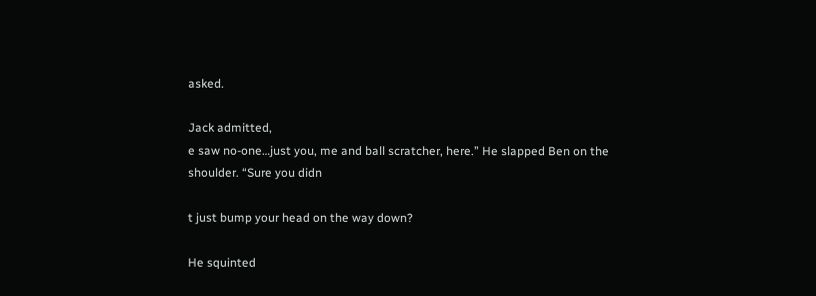asked.

Jack admitted,
e saw no-one…just you, me and ball scratcher, here.” He slapped Ben on the shoulder. “Sure you didn

t just bump your head on the way down?

He squinted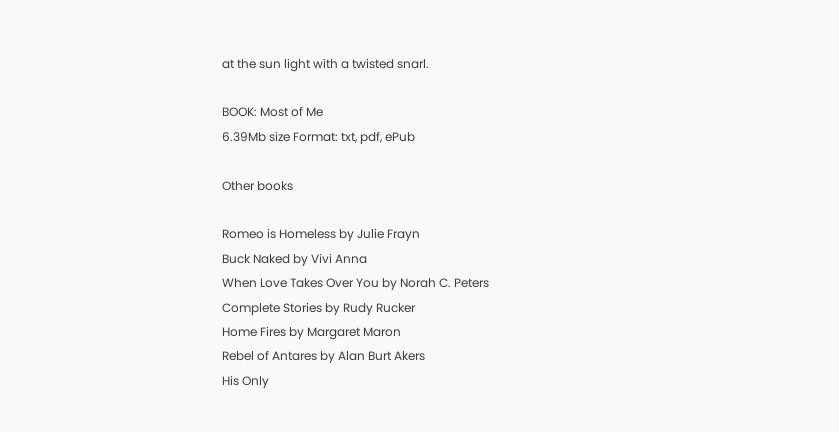at the sun light with a twisted snarl.

BOOK: Most of Me
6.39Mb size Format: txt, pdf, ePub

Other books

Romeo is Homeless by Julie Frayn
Buck Naked by Vivi Anna
When Love Takes Over You by Norah C. Peters
Complete Stories by Rudy Rucker
Home Fires by Margaret Maron
Rebel of Antares by Alan Burt Akers
His Only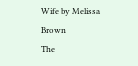Wife by Melissa Brown
The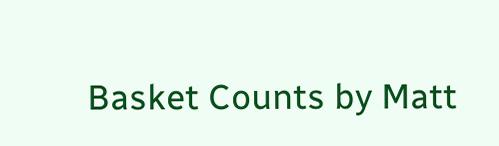Basket Counts by Matt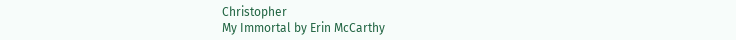Christopher
My Immortal by Erin McCarthy